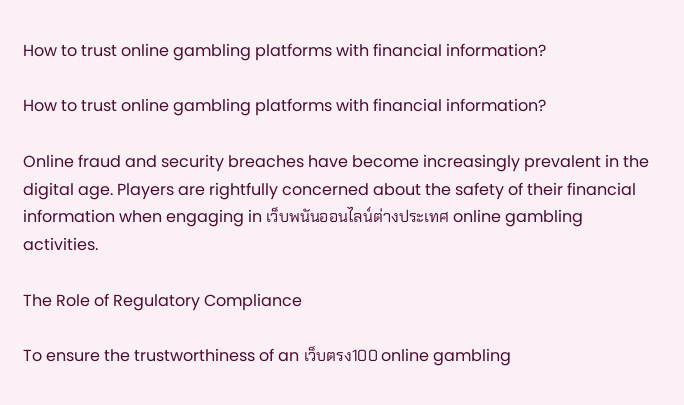How to trust online gambling platforms with financial information?

How to trust online gambling platforms with financial information?

Online fraud and security breaches have become increasingly prevalent in the digital age. Players are rightfully concerned about the safety of their financial information when engaging in เว็บพนันออนไลน์ต่างประเทศ online gambling activities.

The Role of Regulatory Compliance

To ensure the trustworthiness of an เว็บตรง100 online gambling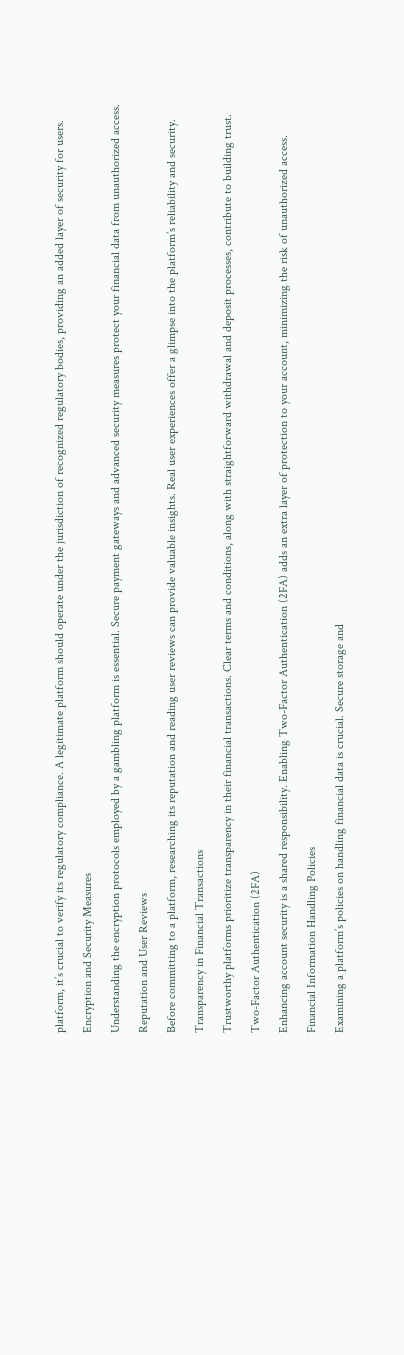platform, it’s crucial to verify its regulatory compliance. A legitimate platform should operate under the jurisdiction of recognized regulatory bodies, providing an added layer of security for users.

Encryption and Security Measures

Understanding the encryption protocols employed by a gambling platform is essential. Secure payment gateways and advanced security measures protect your financial data from unauthorized access.

Reputation and User Reviews

Before committing to a platform, researching its reputation and reading user reviews can provide valuable insights. Real user experiences offer a glimpse into the platform’s reliability and security.

Transparency in Financial Transactions

Trustworthy platforms prioritize transparency in their financial transactions. Clear terms and conditions, along with straightforward withdrawal and deposit processes, contribute to building trust.

Two-Factor Authentication (2FA)

Enhancing account security is a shared responsibility. Enabling Two-Factor Authentication (2FA) adds an extra layer of protection to your account, minimizing the risk of unauthorized access.

Financial Information Handling Policies

Examining a platform’s policies on handling financial data is crucial. Secure storage and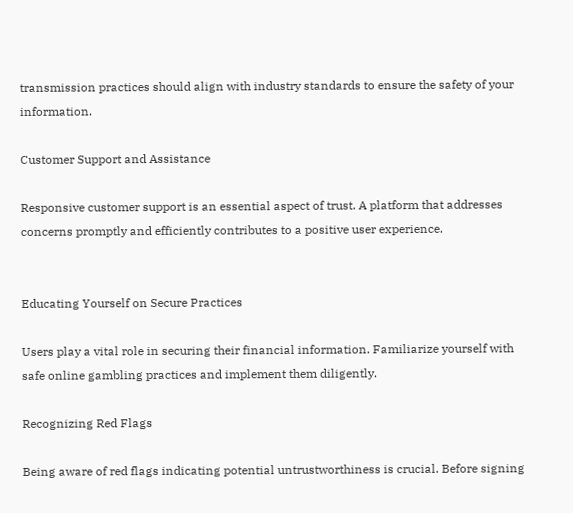transmission practices should align with industry standards to ensure the safety of your information.

Customer Support and Assistance

Responsive customer support is an essential aspect of trust. A platform that addresses concerns promptly and efficiently contributes to a positive user experience.


Educating Yourself on Secure Practices

Users play a vital role in securing their financial information. Familiarize yourself with safe online gambling practices and implement them diligently.

Recognizing Red Flags

Being aware of red flags indicating potential untrustworthiness is crucial. Before signing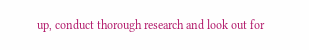up, conduct thorough research and look out for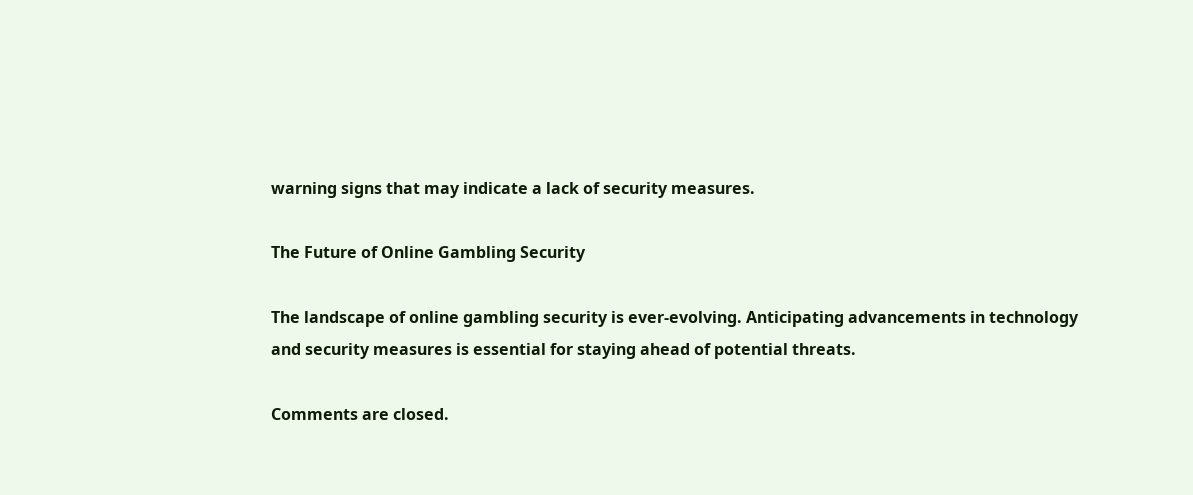warning signs that may indicate a lack of security measures.

The Future of Online Gambling Security

The landscape of online gambling security is ever-evolving. Anticipating advancements in technology and security measures is essential for staying ahead of potential threats.

Comments are closed.